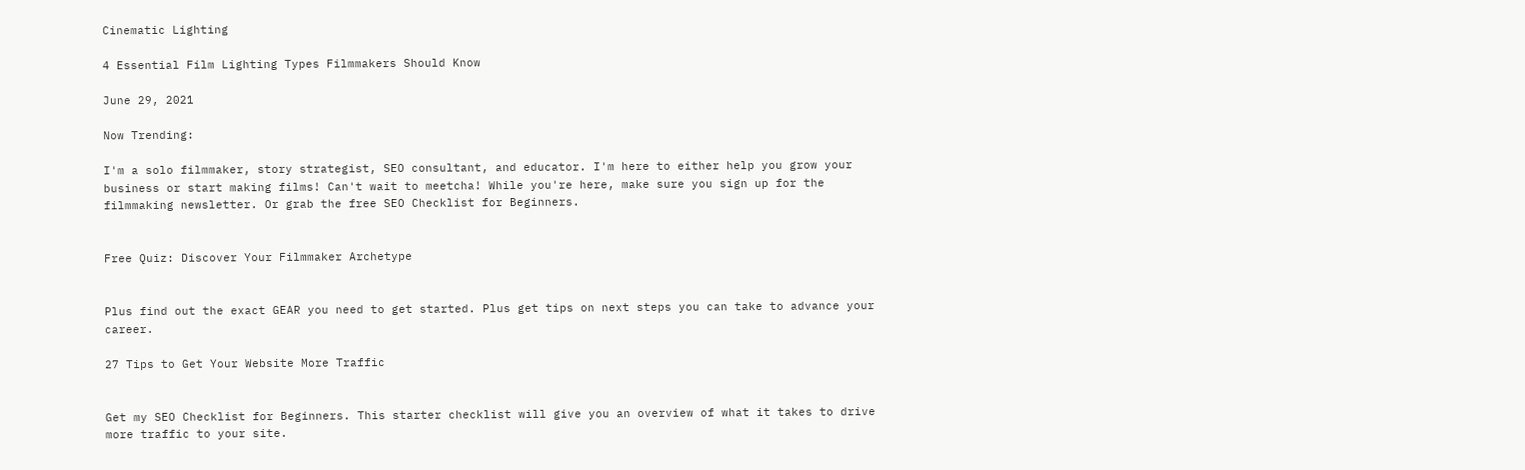Cinematic Lighting

4 Essential Film Lighting Types Filmmakers Should Know

June 29, 2021

Now Trending:

I'm a solo filmmaker, story strategist, SEO consultant, and educator. I'm here to either help you grow your business or start making films! Can't wait to meetcha! While you're here, make sure you sign up for the filmmaking newsletter. Or grab the free SEO Checklist for Beginners.


Free Quiz: Discover Your Filmmaker Archetype


Plus find out the exact GEAR you need to get started. Plus get tips on next steps you can take to advance your career.

27 Tips to Get Your Website More Traffic


Get my SEO Checklist for Beginners. This starter checklist will give you an overview of what it takes to drive more traffic to your site.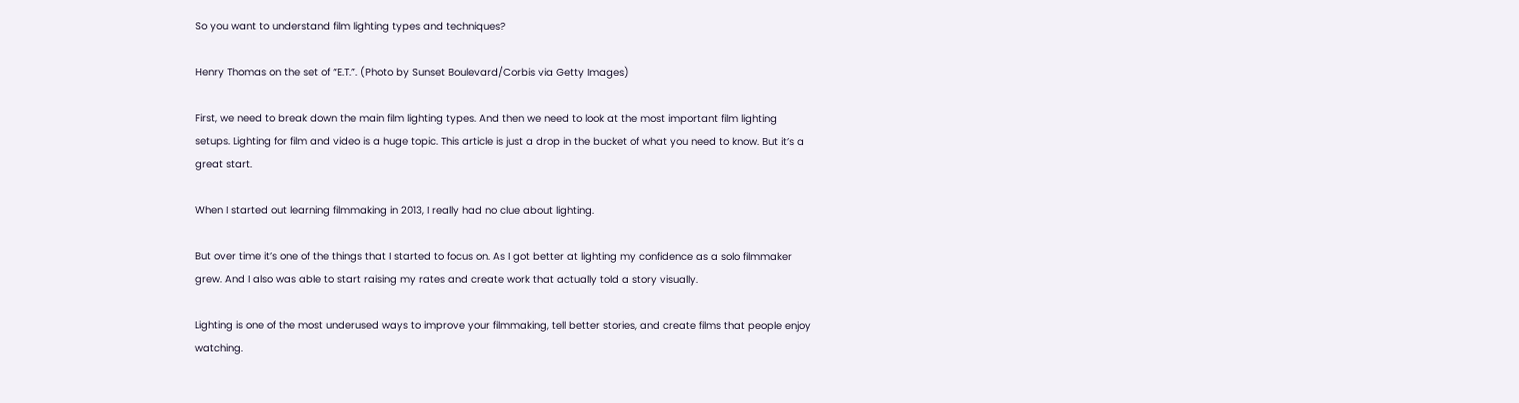So you want to understand film lighting types and techniques?

Henry Thomas on the set of “E.T.”. (Photo by Sunset Boulevard/Corbis via Getty Images)

First, we need to break down the main film lighting types. And then we need to look at the most important film lighting setups. Lighting for film and video is a huge topic. This article is just a drop in the bucket of what you need to know. But it’s a great start.

When I started out learning filmmaking in 2013, I really had no clue about lighting.

But over time it’s one of the things that I started to focus on. As I got better at lighting my confidence as a solo filmmaker grew. And I also was able to start raising my rates and create work that actually told a story visually.

Lighting is one of the most underused ways to improve your filmmaking, tell better stories, and create films that people enjoy watching.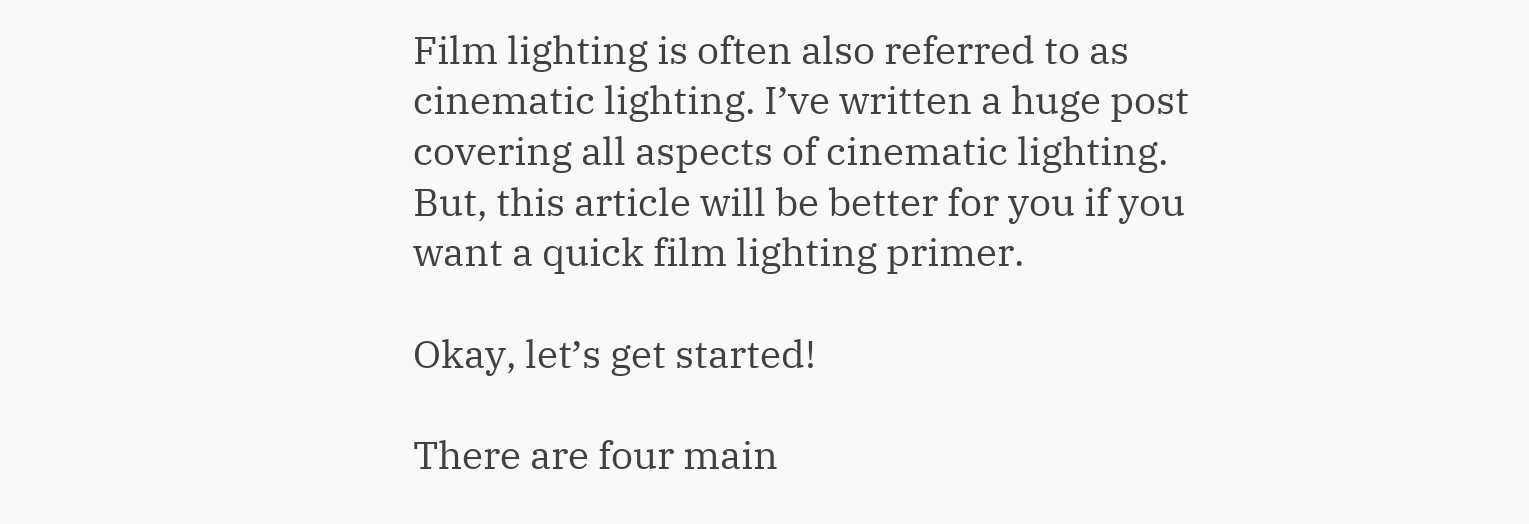Film lighting is often also referred to as cinematic lighting. I’ve written a huge post covering all aspects of cinematic lighting. But, this article will be better for you if you want a quick film lighting primer.

Okay, let’s get started!

There are four main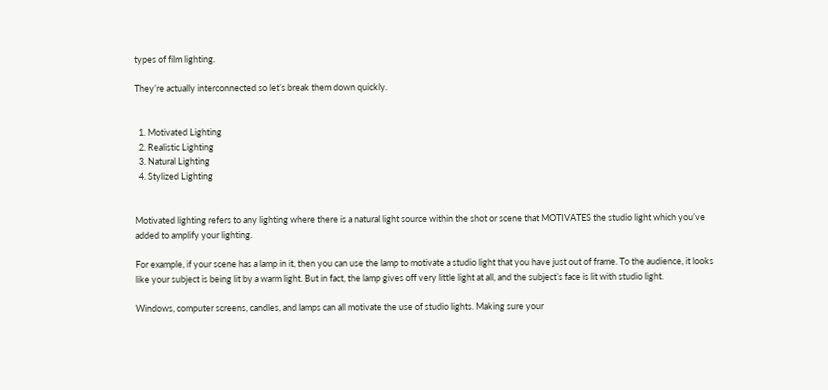types of film lighting.

They’re actually interconnected so let’s break them down quickly.


  1. Motivated Lighting
  2. Realistic Lighting
  3. Natural Lighting
  4. Stylized Lighting


Motivated lighting refers to any lighting where there is a natural light source within the shot or scene that MOTIVATES the studio light which you’ve added to amplify your lighting.

For example, if your scene has a lamp in it, then you can use the lamp to motivate a studio light that you have just out of frame. To the audience, it looks like your subject is being lit by a warm light. But in fact, the lamp gives off very little light at all, and the subject’s face is lit with studio light.

Windows, computer screens, candles, and lamps can all motivate the use of studio lights. Making sure your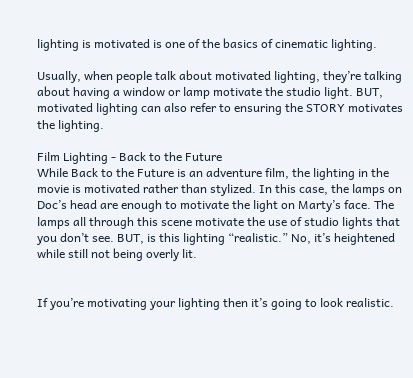lighting is motivated is one of the basics of cinematic lighting.

Usually, when people talk about motivated lighting, they’re talking about having a window or lamp motivate the studio light. BUT, motivated lighting can also refer to ensuring the STORY motivates the lighting.

Film Lighting - Back to the Future
While Back to the Future is an adventure film, the lighting in the movie is motivated rather than stylized. In this case, the lamps on Doc’s head are enough to motivate the light on Marty’s face. The lamps all through this scene motivate the use of studio lights that you don’t see. BUT, is this lighting “realistic.” No, it’s heightened while still not being overly lit.


If you’re motivating your lighting then it’s going to look realistic.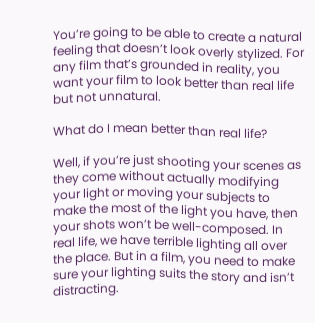You’re going to be able to create a natural feeling that doesn’t look overly stylized. For any film that’s grounded in reality, you want your film to look better than real life but not unnatural.

What do I mean better than real life?

Well, if you’re just shooting your scenes as they come without actually modifying your light or moving your subjects to make the most of the light you have, then your shots won’t be well-composed. In real life, we have terrible lighting all over the place. But in a film, you need to make sure your lighting suits the story and isn’t distracting.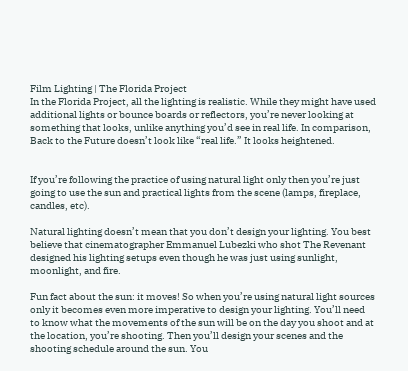Film Lighting | The Florida Project
In the Florida Project, all the lighting is realistic. While they might have used additional lights or bounce boards or reflectors, you’re never looking at something that looks, unlike anything you’d see in real life. In comparison, Back to the Future doesn’t look like “real life.” It looks heightened.


If you’re following the practice of using natural light only then you’re just going to use the sun and practical lights from the scene (lamps, fireplace, candles, etc).

Natural lighting doesn’t mean that you don’t design your lighting. You best believe that cinematographer Emmanuel Lubezki who shot The Revenant designed his lighting setups even though he was just using sunlight, moonlight, and fire.

Fun fact about the sun: it moves! So when you’re using natural light sources only it becomes even more imperative to design your lighting. You’ll need to know what the movements of the sun will be on the day you shoot and at the location, you’re shooting. Then you’ll design your scenes and the shooting schedule around the sun. You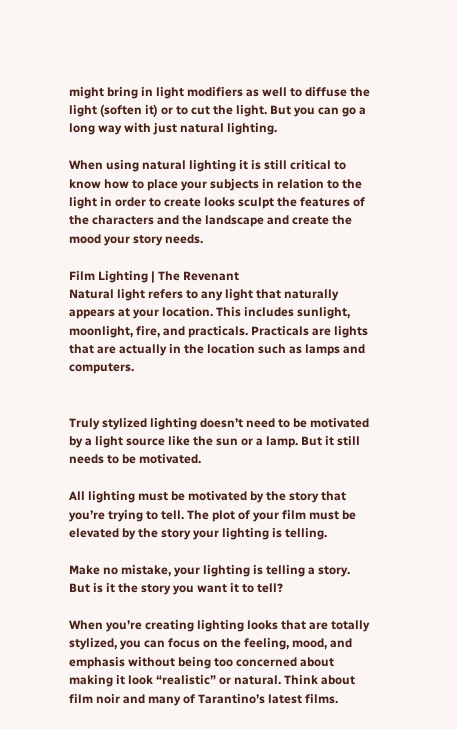might bring in light modifiers as well to diffuse the light (soften it) or to cut the light. But you can go a long way with just natural lighting.

When using natural lighting it is still critical to know how to place your subjects in relation to the light in order to create looks sculpt the features of the characters and the landscape and create the mood your story needs.

Film Lighting | The Revenant
Natural light refers to any light that naturally appears at your location. This includes sunlight, moonlight, fire, and practicals. Practicals are lights that are actually in the location such as lamps and computers.


Truly stylized lighting doesn’t need to be motivated by a light source like the sun or a lamp. But it still needs to be motivated.

All lighting must be motivated by the story that you’re trying to tell. The plot of your film must be elevated by the story your lighting is telling.

Make no mistake, your lighting is telling a story. But is it the story you want it to tell?

When you’re creating lighting looks that are totally stylized, you can focus on the feeling, mood, and emphasis without being too concerned about making it look “realistic” or natural. Think about film noir and many of Tarantino’s latest films.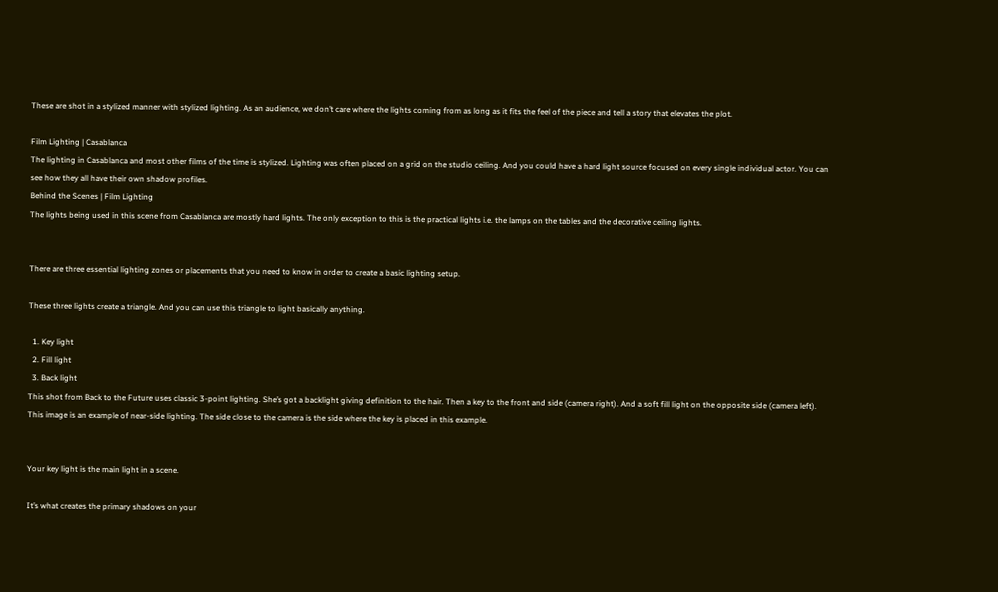These are shot in a stylized manner with stylized lighting. As an audience, we don’t care where the lights coming from as long as it fits the feel of the piece and tell a story that elevates the plot.

Film Lighting | Casablanca
The lighting in Casablanca and most other films of the time is stylized. Lighting was often placed on a grid on the studio ceiling. And you could have a hard light source focused on every single individual actor. You can see how they all have their own shadow profiles.
Behind the Scenes | Film Lighting
The lights being used in this scene from Casablanca are mostly hard lights. The only exception to this is the practical lights i.e. the lamps on the tables and the decorative ceiling lights.


There are three essential lighting zones or placements that you need to know in order to create a basic lighting setup.

These three lights create a triangle. And you can use this triangle to light basically anything.

  1. Key light
  2. Fill light
  3. Back light
This shot from Back to the Future uses classic 3-point lighting. She’s got a backlight giving definition to the hair. Then a key to the front and side (camera right). And a soft fill light on the opposite side (camera left). This image is an example of near-side lighting. The side close to the camera is the side where the key is placed in this example.


Your key light is the main light in a scene.

It’s what creates the primary shadows on your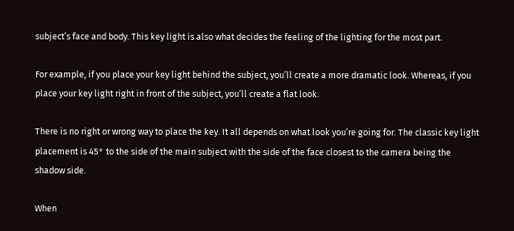subject’s face and body. This key light is also what decides the feeling of the lighting for the most part.

For example, if you place your key light behind the subject, you’ll create a more dramatic look. Whereas, if you place your key light right in front of the subject, you’ll create a flat look.

There is no right or wrong way to place the key. It all depends on what look you’re going for. The classic key light placement is 45° to the side of the main subject with the side of the face closest to the camera being the shadow side.

When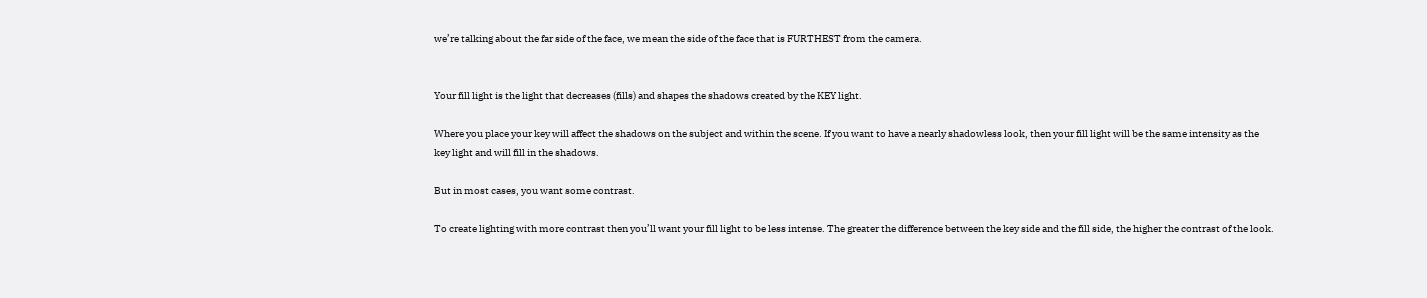we’re talking about the far side of the face, we mean the side of the face that is FURTHEST from the camera.


Your fill light is the light that decreases (fills) and shapes the shadows created by the KEY light.

Where you place your key will affect the shadows on the subject and within the scene. If you want to have a nearly shadowless look, then your fill light will be the same intensity as the key light and will fill in the shadows.

But in most cases, you want some contrast.

To create lighting with more contrast then you’ll want your fill light to be less intense. The greater the difference between the key side and the fill side, the higher the contrast of the look.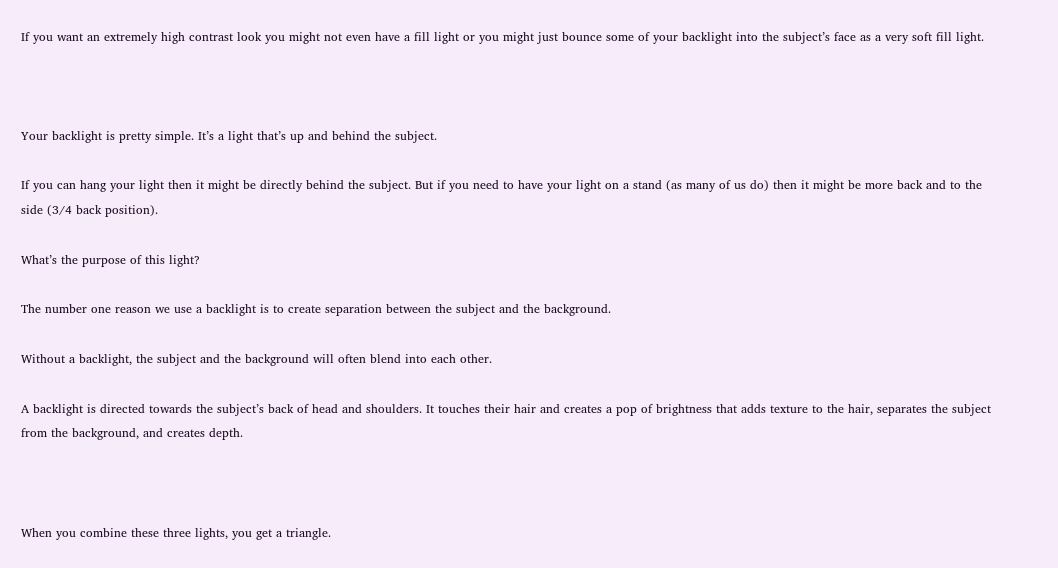If you want an extremely high contrast look you might not even have a fill light or you might just bounce some of your backlight into the subject’s face as a very soft fill light.



Your backlight is pretty simple. It’s a light that’s up and behind the subject.

If you can hang your light then it might be directly behind the subject. But if you need to have your light on a stand (as many of us do) then it might be more back and to the side (3/4 back position).

What’s the purpose of this light?

The number one reason we use a backlight is to create separation between the subject and the background.

Without a backlight, the subject and the background will often blend into each other.

A backlight is directed towards the subject’s back of head and shoulders. It touches their hair and creates a pop of brightness that adds texture to the hair, separates the subject from the background, and creates depth.



When you combine these three lights, you get a triangle.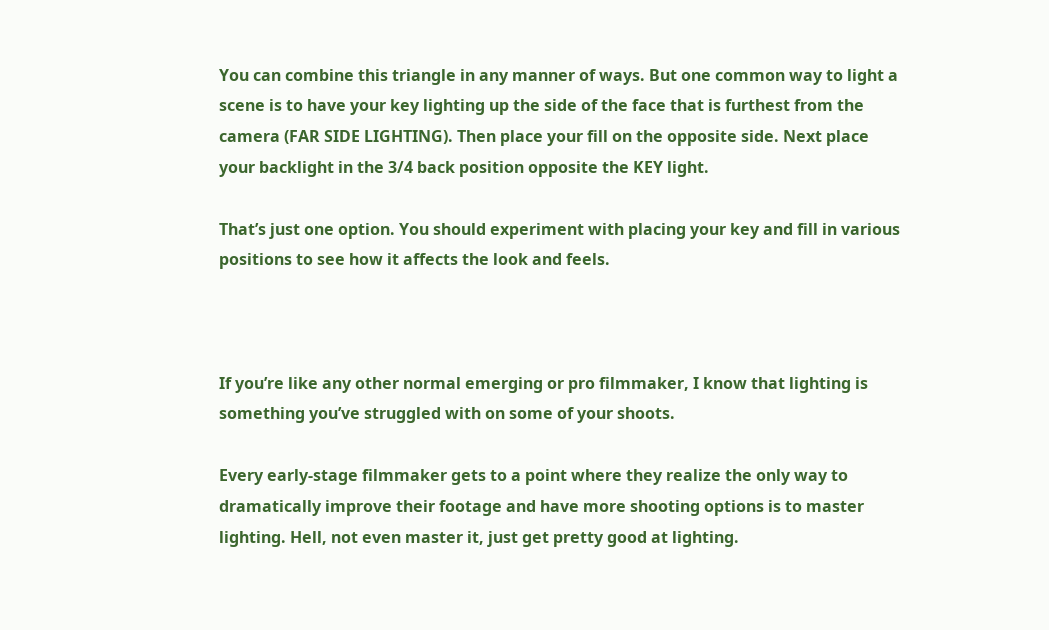You can combine this triangle in any manner of ways. But one common way to light a scene is to have your key lighting up the side of the face that is furthest from the camera (FAR SIDE LIGHTING). Then place your fill on the opposite side. Next place your backlight in the 3/4 back position opposite the KEY light.

That’s just one option. You should experiment with placing your key and fill in various positions to see how it affects the look and feels.



If you’re like any other normal emerging or pro filmmaker, I know that lighting is something you’ve struggled with on some of your shoots.

Every early-stage filmmaker gets to a point where they realize the only way to dramatically improve their footage and have more shooting options is to master lighting. Hell, not even master it, just get pretty good at lighting.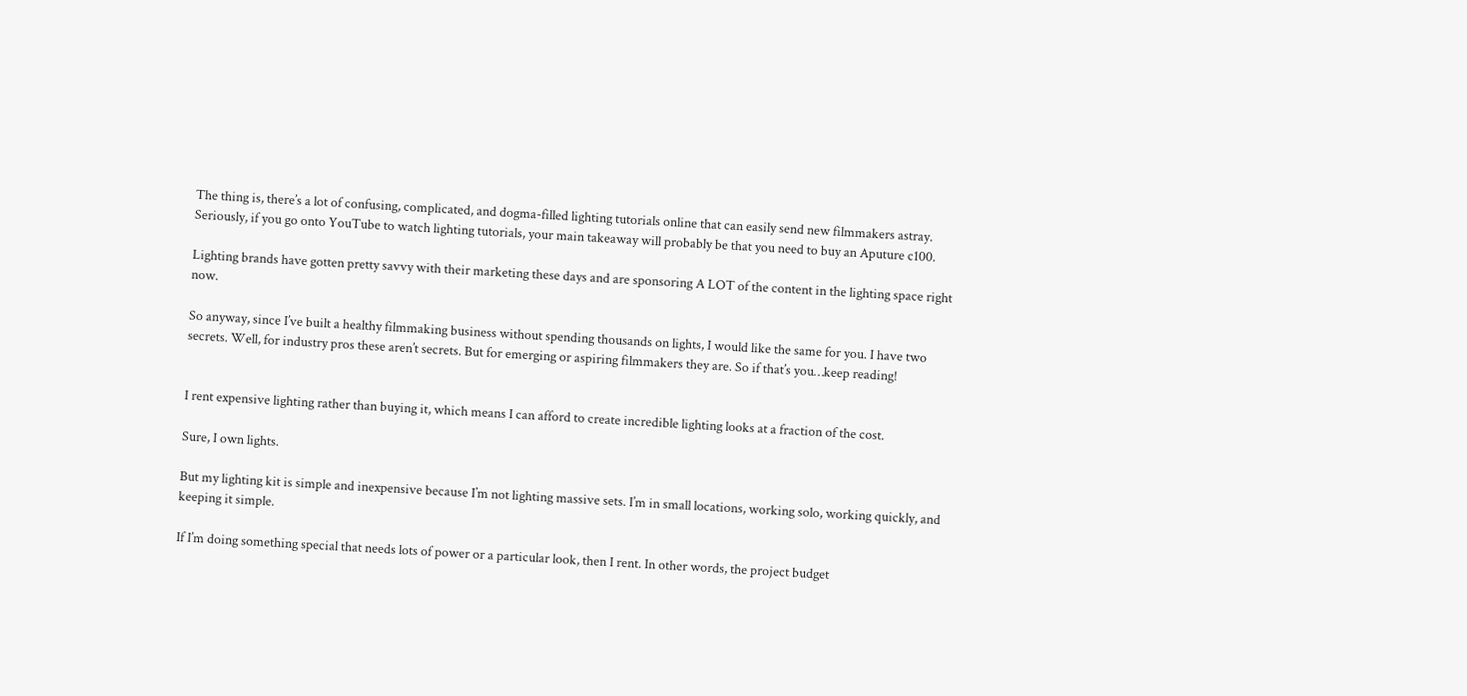The thing is, there’s a lot of confusing, complicated, and dogma-filled lighting tutorials online that can easily send new filmmakers astray. Seriously, if you go onto YouTube to watch lighting tutorials, your main takeaway will probably be that you need to buy an Aputure c100.

Lighting brands have gotten pretty savvy with their marketing these days and are sponsoring A LOT of the content in the lighting space right now.

So anyway, since I’ve built a healthy filmmaking business without spending thousands on lights, I would like the same for you. I have two secrets. Well, for industry pros these aren’t secrets. But for emerging or aspiring filmmakers they are. So if that’s you…keep reading!


I rent expensive lighting rather than buying it, which means I can afford to create incredible lighting looks at a fraction of the cost.

Sure, I own lights.

But my lighting kit is simple and inexpensive because I’m not lighting massive sets. I’m in small locations, working solo, working quickly, and keeping it simple.

If I’m doing something special that needs lots of power or a particular look, then I rent. In other words, the project budget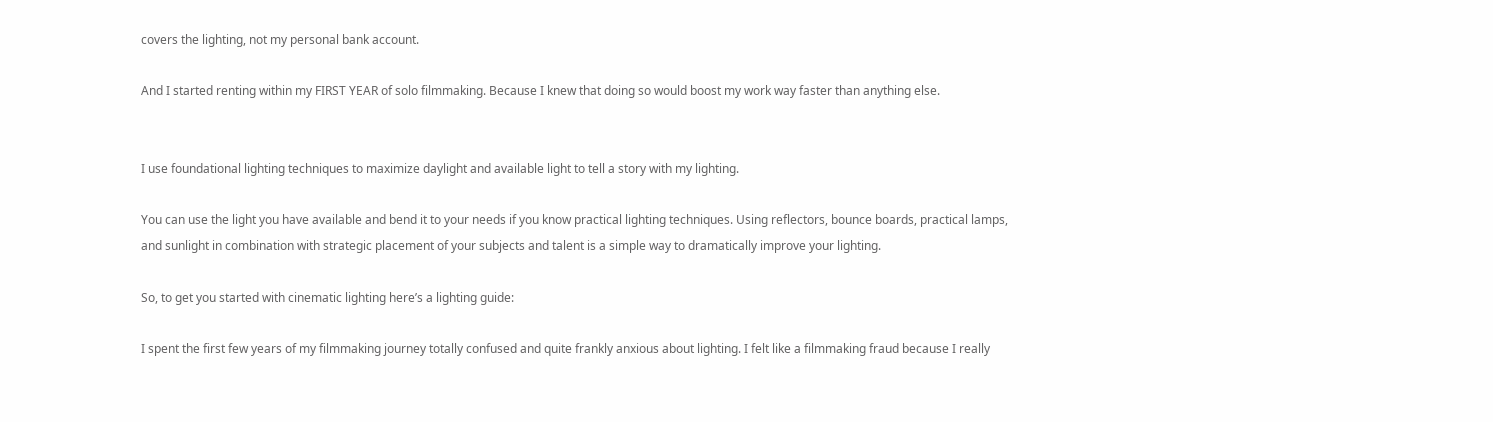covers the lighting, not my personal bank account.

And I started renting within my FIRST YEAR of solo filmmaking. Because I knew that doing so would boost my work way faster than anything else.


I use foundational lighting techniques to maximize daylight and available light to tell a story with my lighting.

You can use the light you have available and bend it to your needs if you know practical lighting techniques. Using reflectors, bounce boards, practical lamps, and sunlight in combination with strategic placement of your subjects and talent is a simple way to dramatically improve your lighting.

So, to get you started with cinematic lighting here’s a lighting guide:

I spent the first few years of my filmmaking journey totally confused and quite frankly anxious about lighting. I felt like a filmmaking fraud because I really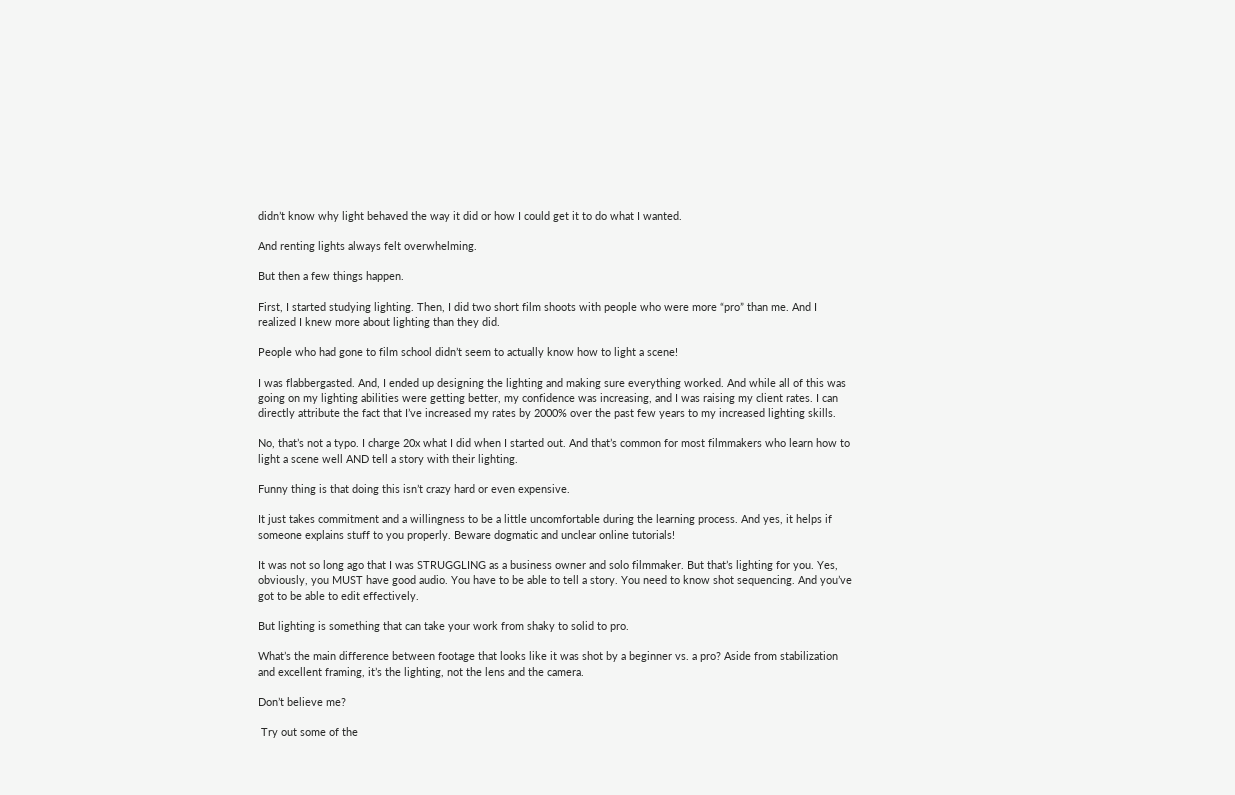didn’t know why light behaved the way it did or how I could get it to do what I wanted.

And renting lights always felt overwhelming.

But then a few things happen.

First, I started studying lighting. Then, I did two short film shoots with people who were more “pro” than me. And I realized I knew more about lighting than they did.

People who had gone to film school didn’t seem to actually know how to light a scene!

I was flabbergasted. And, I ended up designing the lighting and making sure everything worked. And while all of this was going on my lighting abilities were getting better, my confidence was increasing, and I was raising my client rates. I can directly attribute the fact that I’ve increased my rates by 2000% over the past few years to my increased lighting skills.

No, that’s not a typo. I charge 20x what I did when I started out. And that’s common for most filmmakers who learn how to light a scene well AND tell a story with their lighting.

Funny thing is that doing this isn’t crazy hard or even expensive.

It just takes commitment and a willingness to be a little uncomfortable during the learning process. And yes, it helps if someone explains stuff to you properly. Beware dogmatic and unclear online tutorials!

It was not so long ago that I was STRUGGLING as a business owner and solo filmmaker. But that’s lighting for you. Yes, obviously, you MUST have good audio. You have to be able to tell a story. You need to know shot sequencing. And you’ve got to be able to edit effectively.

But lighting is something that can take your work from shaky to solid to pro.

What’s the main difference between footage that looks like it was shot by a beginner vs. a pro? Aside from stabilization and excellent framing, it’s the lighting, not the lens and the camera.

Don’t believe me?

 Try out some of the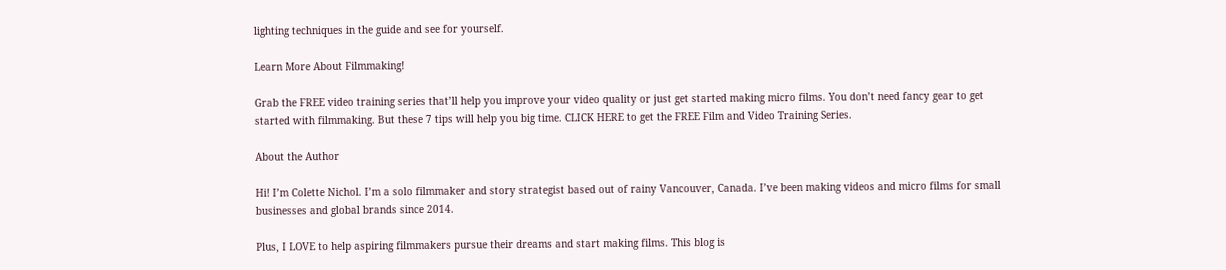lighting techniques in the guide and see for yourself.

Learn More About Filmmaking!

Grab the FREE video training series that’ll help you improve your video quality or just get started making micro films. You don’t need fancy gear to get started with filmmaking. But these 7 tips will help you big time. CLICK HERE to get the FREE Film and Video Training Series.

About the Author

Hi! I’m Colette Nichol. I’m a solo filmmaker and story strategist based out of rainy Vancouver, Canada. I’ve been making videos and micro films for small businesses and global brands since 2014.

Plus, I LOVE to help aspiring filmmakers pursue their dreams and start making films. This blog is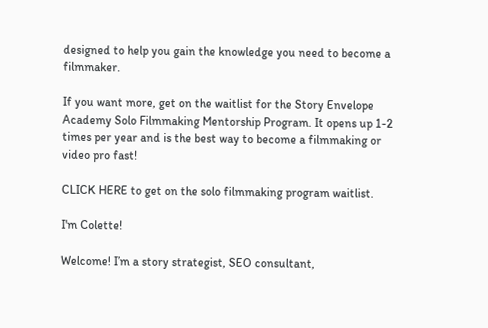designed to help you gain the knowledge you need to become a filmmaker.

If you want more, get on the waitlist for the Story Envelope Academy Solo Filmmaking Mentorship Program. It opens up 1-2 times per year and is the best way to become a filmmaking or video pro fast!

CLICK HERE to get on the solo filmmaking program waitlist.

I'm Colette!

Welcome! I’m a story strategist, SEO consultant,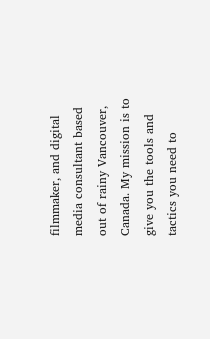filmmaker, and digital media consultant based out of rainy Vancouver, Canada. My mission is to give you the tools and tactics you need to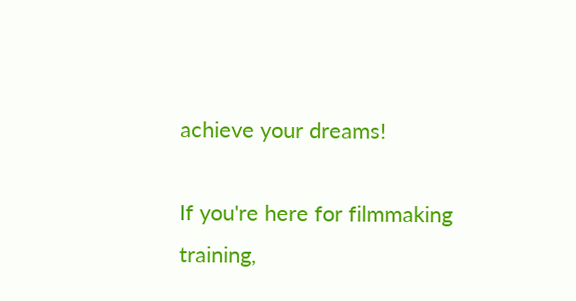achieve your dreams!

If you're here for filmmaking training,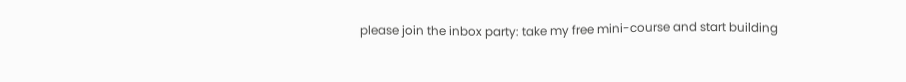please join the inbox party: take my free mini-course and start building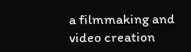a filmmaking and video creation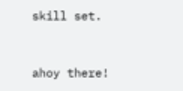skill set.


ahoy there!